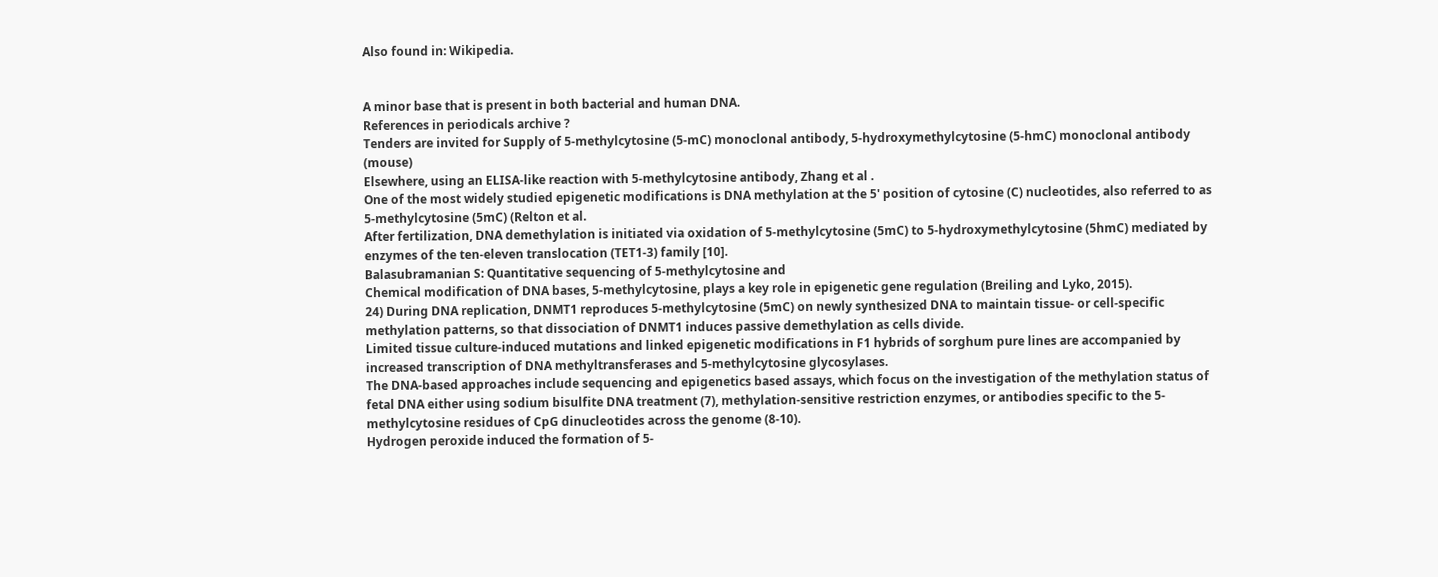Also found in: Wikipedia.


A minor base that is present in both bacterial and human DNA.
References in periodicals archive ?
Tenders are invited for Supply of 5-methylcytosine (5-mC) monoclonal antibody, 5-hydroxymethylcytosine (5-hmC) monoclonal antibody (mouse)
Elsewhere, using an ELISA-like reaction with 5-methylcytosine antibody, Zhang et al .
One of the most widely studied epigenetic modifications is DNA methylation at the 5' position of cytosine (C) nucleotides, also referred to as 5-methylcytosine (5mC) (Relton et al.
After fertilization, DNA demethylation is initiated via oxidation of 5-methylcytosine (5mC) to 5-hydroxymethylcytosine (5hmC) mediated by enzymes of the ten-eleven translocation (TET1-3) family [10].
Balasubramanian S: Quantitative sequencing of 5-methylcytosine and
Chemical modification of DNA bases, 5-methylcytosine, plays a key role in epigenetic gene regulation (Breiling and Lyko, 2015).
24) During DNA replication, DNMT1 reproduces 5-methylcytosine (5mC) on newly synthesized DNA to maintain tissue- or cell-specific methylation patterns, so that dissociation of DNMT1 induces passive demethylation as cells divide.
Limited tissue culture-induced mutations and linked epigenetic modifications in F1 hybrids of sorghum pure lines are accompanied by increased transcription of DNA methyltransferases and 5-methylcytosine glycosylases.
The DNA-based approaches include sequencing and epigenetics based assays, which focus on the investigation of the methylation status of fetal DNA either using sodium bisulfite DNA treatment (7), methylation-sensitive restriction enzymes, or antibodies specific to the 5-methylcytosine residues of CpG dinucleotides across the genome (8-10).
Hydrogen peroxide induced the formation of 5-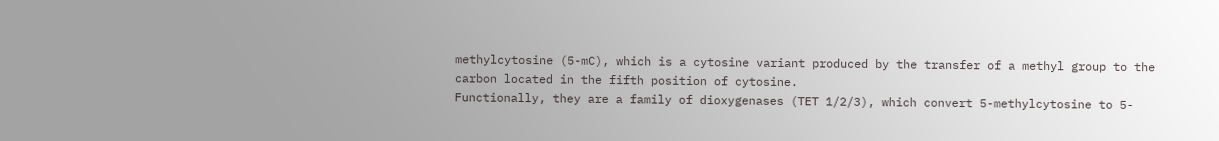methylcytosine (5-mC), which is a cytosine variant produced by the transfer of a methyl group to the carbon located in the fifth position of cytosine.
Functionally, they are a family of dioxygenases (TET 1/2/3), which convert 5-methylcytosine to 5-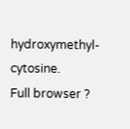hydroxymethyl-cytosine.
Full browser ?